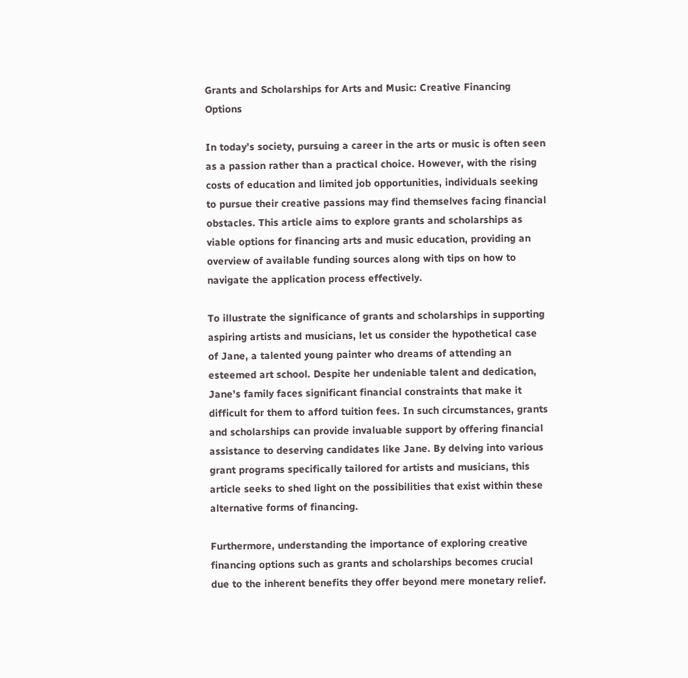Grants and Scholarships for Arts and Music: Creative Financing Options

In today’s society, pursuing a career in the arts or music is often seen as a passion rather than a practical choice. However, with the rising costs of education and limited job opportunities, individuals seeking to pursue their creative passions may find themselves facing financial obstacles. This article aims to explore grants and scholarships as viable options for financing arts and music education, providing an overview of available funding sources along with tips on how to navigate the application process effectively.

To illustrate the significance of grants and scholarships in supporting aspiring artists and musicians, let us consider the hypothetical case of Jane, a talented young painter who dreams of attending an esteemed art school. Despite her undeniable talent and dedication, Jane’s family faces significant financial constraints that make it difficult for them to afford tuition fees. In such circumstances, grants and scholarships can provide invaluable support by offering financial assistance to deserving candidates like Jane. By delving into various grant programs specifically tailored for artists and musicians, this article seeks to shed light on the possibilities that exist within these alternative forms of financing.

Furthermore, understanding the importance of exploring creative financing options such as grants and scholarships becomes crucial due to the inherent benefits they offer beyond mere monetary relief.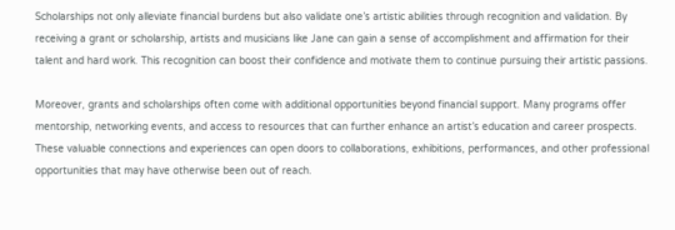Scholarships not only alleviate financial burdens but also validate one’s artistic abilities through recognition and validation. By receiving a grant or scholarship, artists and musicians like Jane can gain a sense of accomplishment and affirmation for their talent and hard work. This recognition can boost their confidence and motivate them to continue pursuing their artistic passions.

Moreover, grants and scholarships often come with additional opportunities beyond financial support. Many programs offer mentorship, networking events, and access to resources that can further enhance an artist’s education and career prospects. These valuable connections and experiences can open doors to collaborations, exhibitions, performances, and other professional opportunities that may have otherwise been out of reach.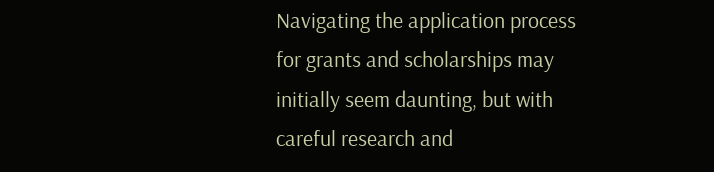Navigating the application process for grants and scholarships may initially seem daunting, but with careful research and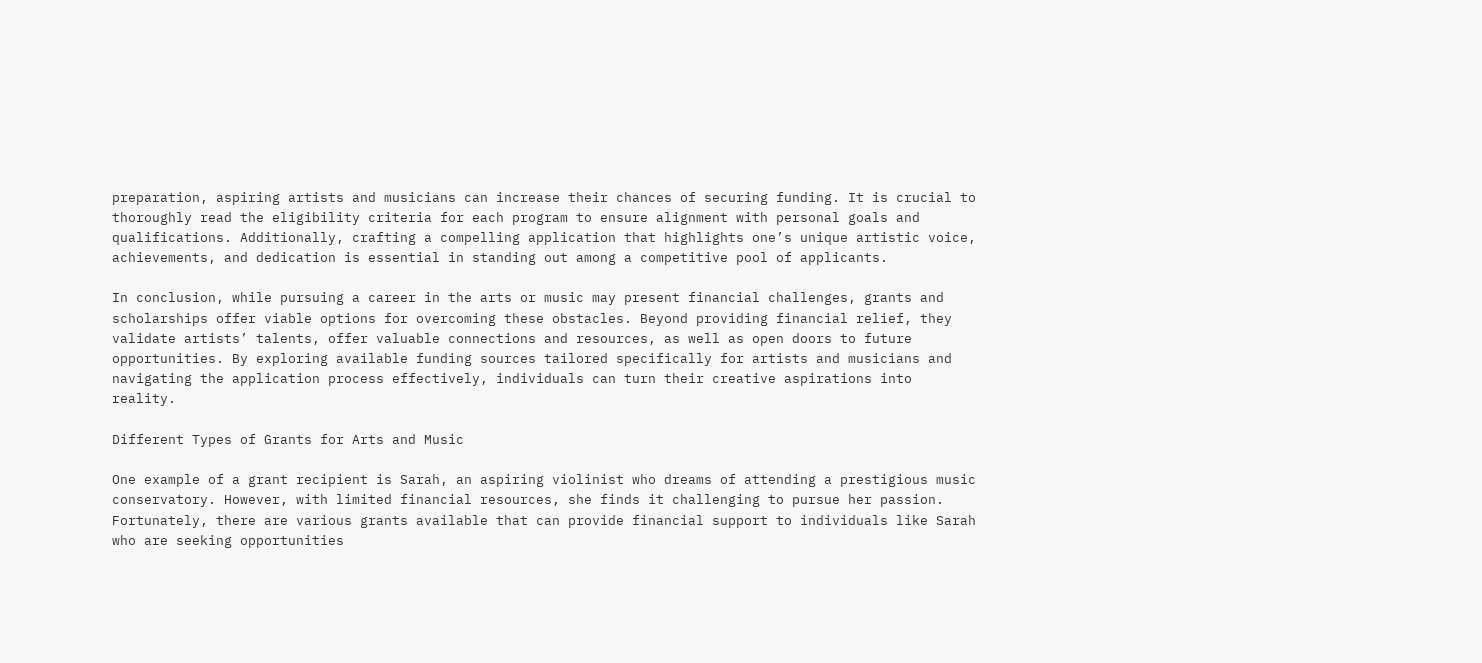preparation, aspiring artists and musicians can increase their chances of securing funding. It is crucial to thoroughly read the eligibility criteria for each program to ensure alignment with personal goals and qualifications. Additionally, crafting a compelling application that highlights one’s unique artistic voice, achievements, and dedication is essential in standing out among a competitive pool of applicants.

In conclusion, while pursuing a career in the arts or music may present financial challenges, grants and scholarships offer viable options for overcoming these obstacles. Beyond providing financial relief, they validate artists’ talents, offer valuable connections and resources, as well as open doors to future opportunities. By exploring available funding sources tailored specifically for artists and musicians and navigating the application process effectively, individuals can turn their creative aspirations into reality.

Different Types of Grants for Arts and Music

One example of a grant recipient is Sarah, an aspiring violinist who dreams of attending a prestigious music conservatory. However, with limited financial resources, she finds it challenging to pursue her passion. Fortunately, there are various grants available that can provide financial support to individuals like Sarah who are seeking opportunities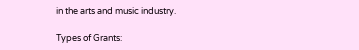in the arts and music industry.

Types of Grants: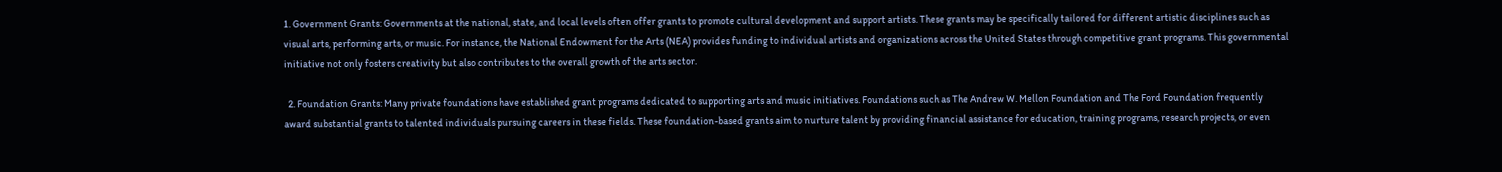1. Government Grants: Governments at the national, state, and local levels often offer grants to promote cultural development and support artists. These grants may be specifically tailored for different artistic disciplines such as visual arts, performing arts, or music. For instance, the National Endowment for the Arts (NEA) provides funding to individual artists and organizations across the United States through competitive grant programs. This governmental initiative not only fosters creativity but also contributes to the overall growth of the arts sector.

  2. Foundation Grants: Many private foundations have established grant programs dedicated to supporting arts and music initiatives. Foundations such as The Andrew W. Mellon Foundation and The Ford Foundation frequently award substantial grants to talented individuals pursuing careers in these fields. These foundation-based grants aim to nurture talent by providing financial assistance for education, training programs, research projects, or even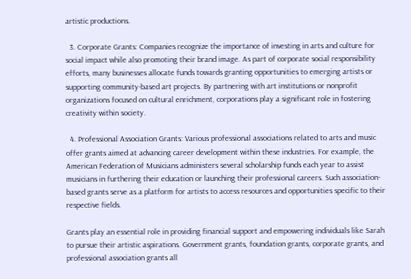artistic productions.

  3. Corporate Grants: Companies recognize the importance of investing in arts and culture for social impact while also promoting their brand image. As part of corporate social responsibility efforts, many businesses allocate funds towards granting opportunities to emerging artists or supporting community-based art projects. By partnering with art institutions or nonprofit organizations focused on cultural enrichment, corporations play a significant role in fostering creativity within society.

  4. Professional Association Grants: Various professional associations related to arts and music offer grants aimed at advancing career development within these industries. For example, the American Federation of Musicians administers several scholarship funds each year to assist musicians in furthering their education or launching their professional careers. Such association-based grants serve as a platform for artists to access resources and opportunities specific to their respective fields.

Grants play an essential role in providing financial support and empowering individuals like Sarah to pursue their artistic aspirations. Government grants, foundation grants, corporate grants, and professional association grants all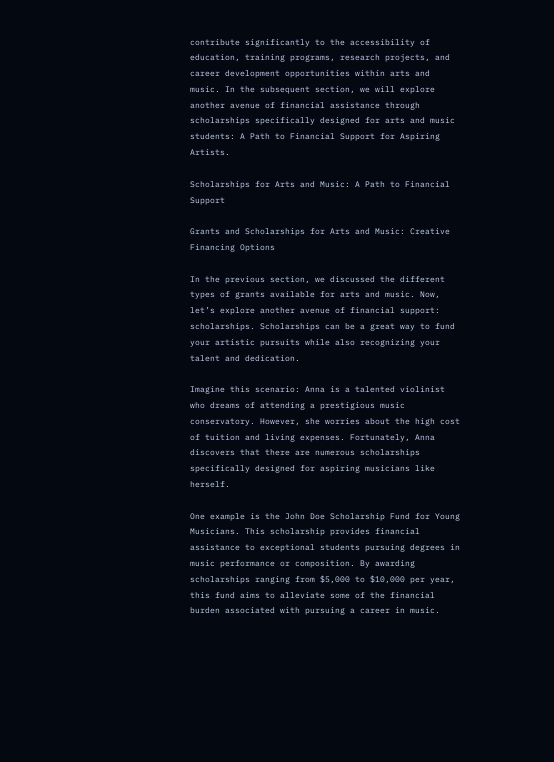contribute significantly to the accessibility of education, training programs, research projects, and career development opportunities within arts and music. In the subsequent section, we will explore another avenue of financial assistance through scholarships specifically designed for arts and music students: A Path to Financial Support for Aspiring Artists.

Scholarships for Arts and Music: A Path to Financial Support

Grants and Scholarships for Arts and Music: Creative Financing Options

In the previous section, we discussed the different types of grants available for arts and music. Now, let’s explore another avenue of financial support: scholarships. Scholarships can be a great way to fund your artistic pursuits while also recognizing your talent and dedication.

Imagine this scenario: Anna is a talented violinist who dreams of attending a prestigious music conservatory. However, she worries about the high cost of tuition and living expenses. Fortunately, Anna discovers that there are numerous scholarships specifically designed for aspiring musicians like herself.

One example is the John Doe Scholarship Fund for Young Musicians. This scholarship provides financial assistance to exceptional students pursuing degrees in music performance or composition. By awarding scholarships ranging from $5,000 to $10,000 per year, this fund aims to alleviate some of the financial burden associated with pursuing a career in music.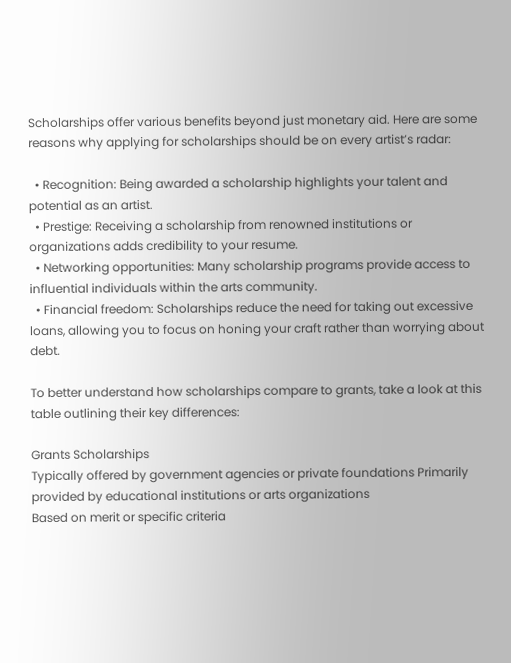Scholarships offer various benefits beyond just monetary aid. Here are some reasons why applying for scholarships should be on every artist’s radar:

  • Recognition: Being awarded a scholarship highlights your talent and potential as an artist.
  • Prestige: Receiving a scholarship from renowned institutions or organizations adds credibility to your resume.
  • Networking opportunities: Many scholarship programs provide access to influential individuals within the arts community.
  • Financial freedom: Scholarships reduce the need for taking out excessive loans, allowing you to focus on honing your craft rather than worrying about debt.

To better understand how scholarships compare to grants, take a look at this table outlining their key differences:

Grants Scholarships
Typically offered by government agencies or private foundations Primarily provided by educational institutions or arts organizations
Based on merit or specific criteria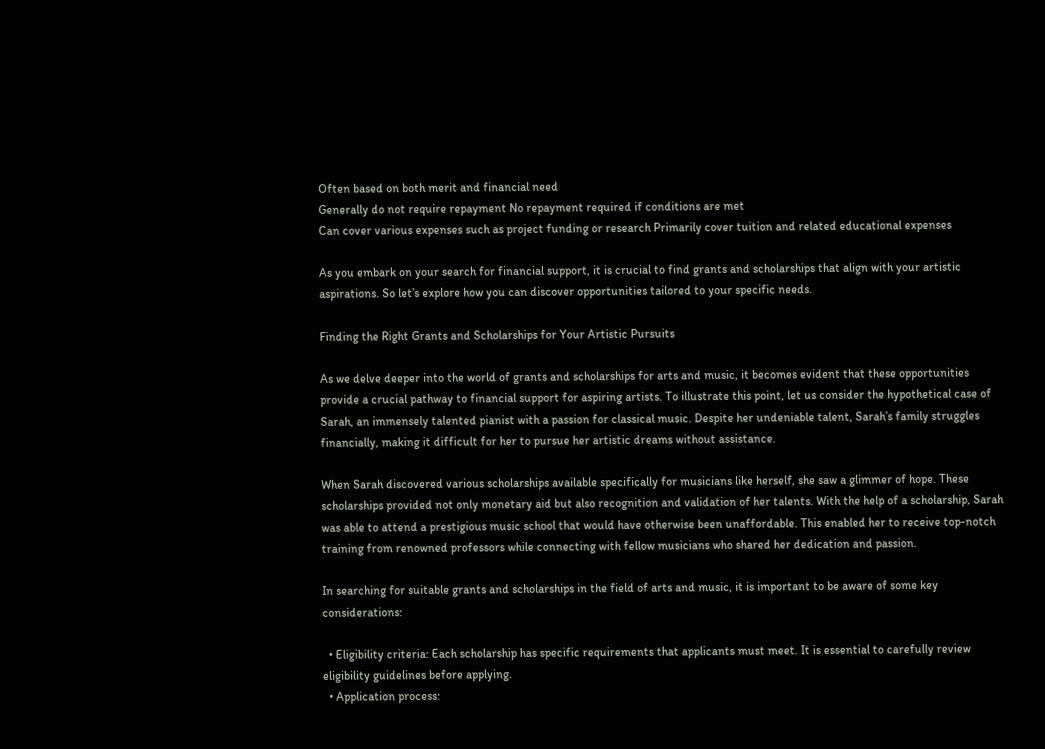Often based on both merit and financial need
Generally do not require repayment No repayment required if conditions are met
Can cover various expenses such as project funding or research Primarily cover tuition and related educational expenses

As you embark on your search for financial support, it is crucial to find grants and scholarships that align with your artistic aspirations. So let’s explore how you can discover opportunities tailored to your specific needs.

Finding the Right Grants and Scholarships for Your Artistic Pursuits

As we delve deeper into the world of grants and scholarships for arts and music, it becomes evident that these opportunities provide a crucial pathway to financial support for aspiring artists. To illustrate this point, let us consider the hypothetical case of Sarah, an immensely talented pianist with a passion for classical music. Despite her undeniable talent, Sarah’s family struggles financially, making it difficult for her to pursue her artistic dreams without assistance.

When Sarah discovered various scholarships available specifically for musicians like herself, she saw a glimmer of hope. These scholarships provided not only monetary aid but also recognition and validation of her talents. With the help of a scholarship, Sarah was able to attend a prestigious music school that would have otherwise been unaffordable. This enabled her to receive top-notch training from renowned professors while connecting with fellow musicians who shared her dedication and passion.

In searching for suitable grants and scholarships in the field of arts and music, it is important to be aware of some key considerations:

  • Eligibility criteria: Each scholarship has specific requirements that applicants must meet. It is essential to carefully review eligibility guidelines before applying.
  • Application process: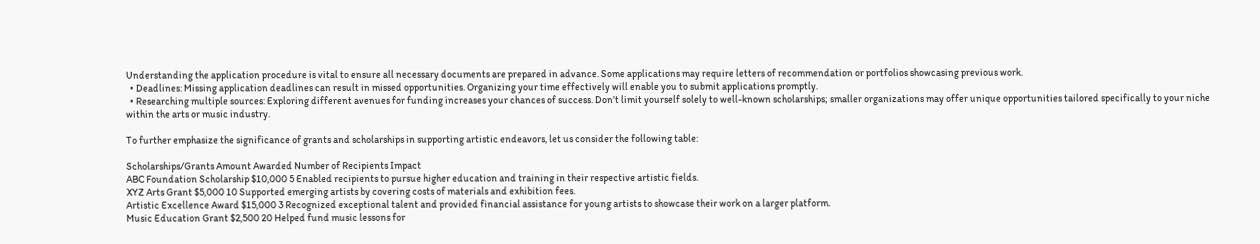Understanding the application procedure is vital to ensure all necessary documents are prepared in advance. Some applications may require letters of recommendation or portfolios showcasing previous work.
  • Deadlines: Missing application deadlines can result in missed opportunities. Organizing your time effectively will enable you to submit applications promptly.
  • Researching multiple sources: Exploring different avenues for funding increases your chances of success. Don’t limit yourself solely to well-known scholarships; smaller organizations may offer unique opportunities tailored specifically to your niche within the arts or music industry.

To further emphasize the significance of grants and scholarships in supporting artistic endeavors, let us consider the following table:

Scholarships/Grants Amount Awarded Number of Recipients Impact
ABC Foundation Scholarship $10,000 5 Enabled recipients to pursue higher education and training in their respective artistic fields.
XYZ Arts Grant $5,000 10 Supported emerging artists by covering costs of materials and exhibition fees.
Artistic Excellence Award $15,000 3 Recognized exceptional talent and provided financial assistance for young artists to showcase their work on a larger platform.
Music Education Grant $2,500 20 Helped fund music lessons for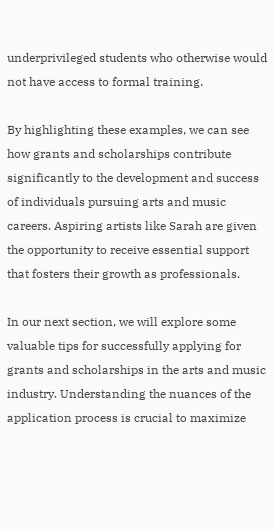underprivileged students who otherwise would not have access to formal training.

By highlighting these examples, we can see how grants and scholarships contribute significantly to the development and success of individuals pursuing arts and music careers. Aspiring artists like Sarah are given the opportunity to receive essential support that fosters their growth as professionals.

In our next section, we will explore some valuable tips for successfully applying for grants and scholarships in the arts and music industry. Understanding the nuances of the application process is crucial to maximize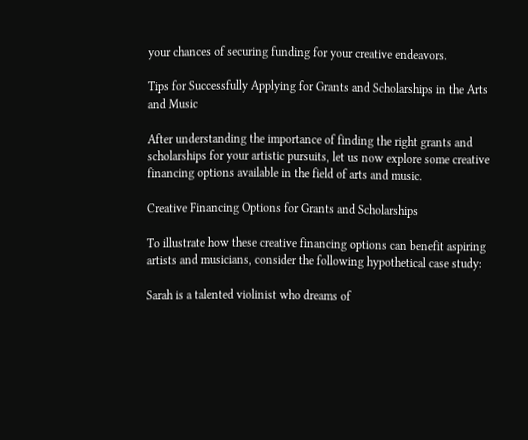your chances of securing funding for your creative endeavors.

Tips for Successfully Applying for Grants and Scholarships in the Arts and Music

After understanding the importance of finding the right grants and scholarships for your artistic pursuits, let us now explore some creative financing options available in the field of arts and music.

Creative Financing Options for Grants and Scholarships

To illustrate how these creative financing options can benefit aspiring artists and musicians, consider the following hypothetical case study:

Sarah is a talented violinist who dreams of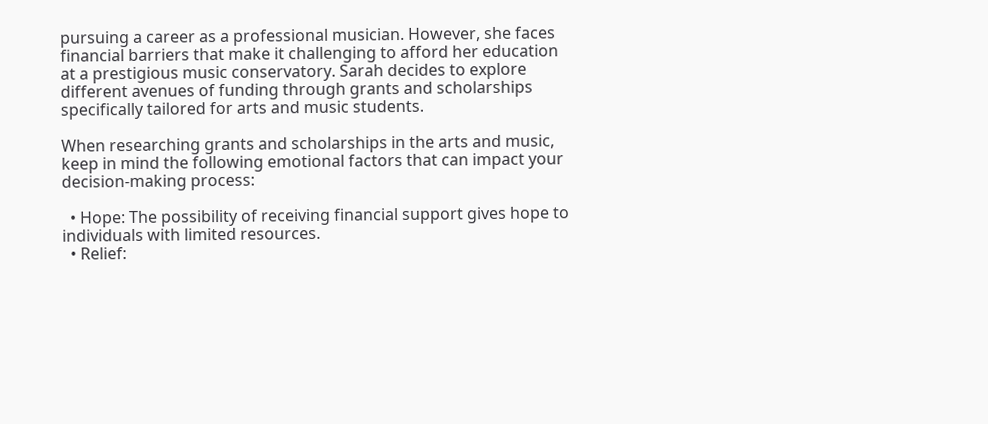pursuing a career as a professional musician. However, she faces financial barriers that make it challenging to afford her education at a prestigious music conservatory. Sarah decides to explore different avenues of funding through grants and scholarships specifically tailored for arts and music students.

When researching grants and scholarships in the arts and music, keep in mind the following emotional factors that can impact your decision-making process:

  • Hope: The possibility of receiving financial support gives hope to individuals with limited resources.
  • Relief: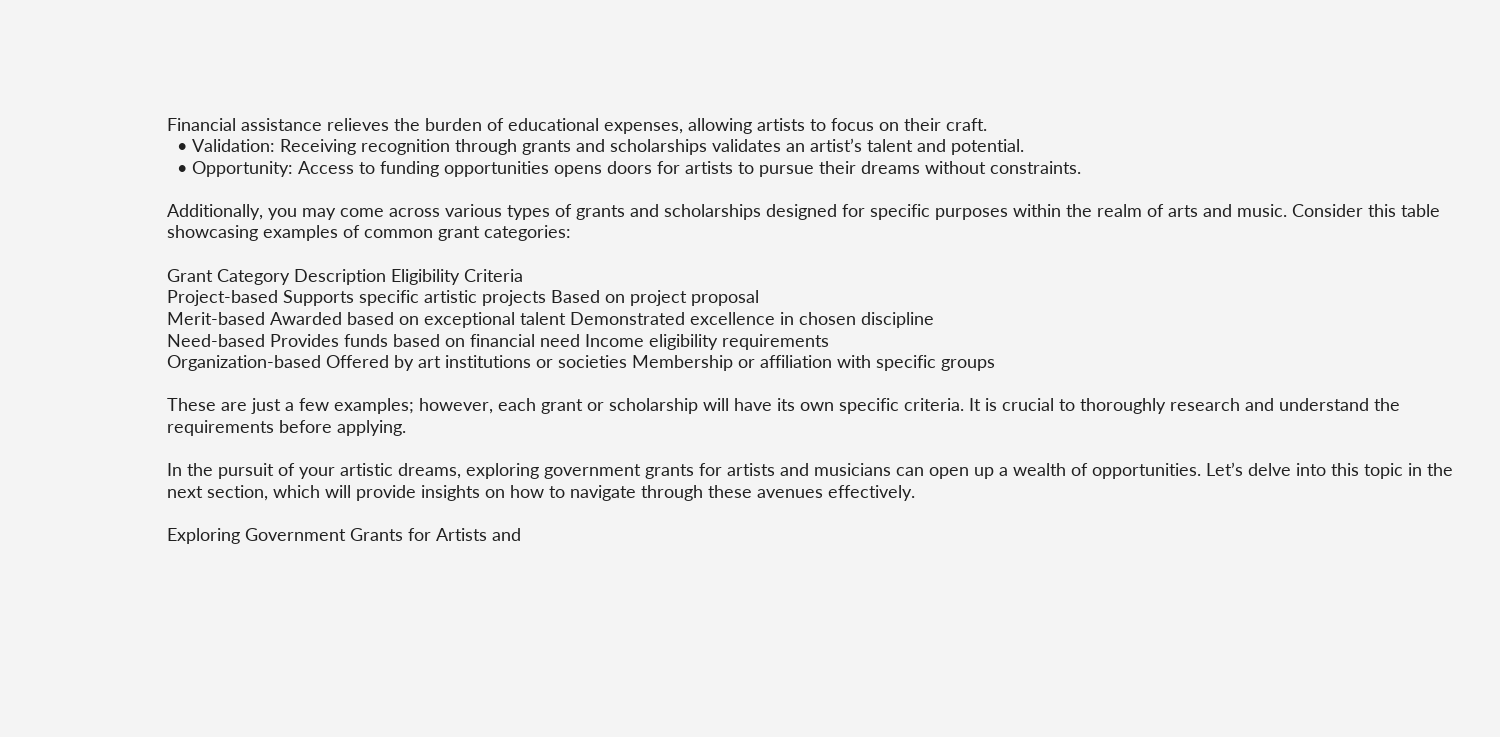Financial assistance relieves the burden of educational expenses, allowing artists to focus on their craft.
  • Validation: Receiving recognition through grants and scholarships validates an artist’s talent and potential.
  • Opportunity: Access to funding opportunities opens doors for artists to pursue their dreams without constraints.

Additionally, you may come across various types of grants and scholarships designed for specific purposes within the realm of arts and music. Consider this table showcasing examples of common grant categories:

Grant Category Description Eligibility Criteria
Project-based Supports specific artistic projects Based on project proposal
Merit-based Awarded based on exceptional talent Demonstrated excellence in chosen discipline
Need-based Provides funds based on financial need Income eligibility requirements
Organization-based Offered by art institutions or societies Membership or affiliation with specific groups

These are just a few examples; however, each grant or scholarship will have its own specific criteria. It is crucial to thoroughly research and understand the requirements before applying.

In the pursuit of your artistic dreams, exploring government grants for artists and musicians can open up a wealth of opportunities. Let’s delve into this topic in the next section, which will provide insights on how to navigate through these avenues effectively.

Exploring Government Grants for Artists and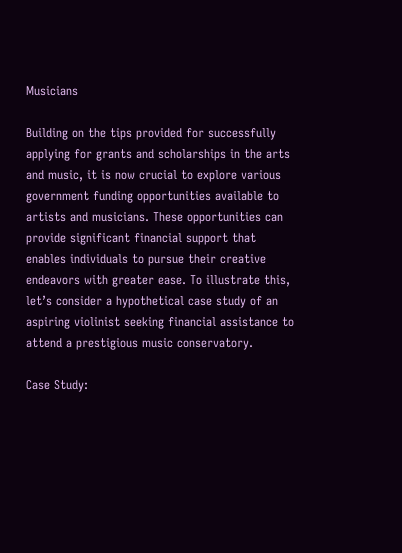Musicians

Building on the tips provided for successfully applying for grants and scholarships in the arts and music, it is now crucial to explore various government funding opportunities available to artists and musicians. These opportunities can provide significant financial support that enables individuals to pursue their creative endeavors with greater ease. To illustrate this, let’s consider a hypothetical case study of an aspiring violinist seeking financial assistance to attend a prestigious music conservatory.

Case Study: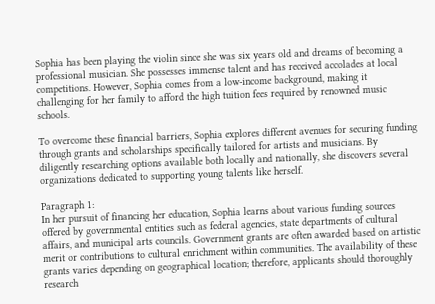Sophia has been playing the violin since she was six years old and dreams of becoming a professional musician. She possesses immense talent and has received accolades at local competitions. However, Sophia comes from a low-income background, making it challenging for her family to afford the high tuition fees required by renowned music schools.

To overcome these financial barriers, Sophia explores different avenues for securing funding through grants and scholarships specifically tailored for artists and musicians. By diligently researching options available both locally and nationally, she discovers several organizations dedicated to supporting young talents like herself.

Paragraph 1:
In her pursuit of financing her education, Sophia learns about various funding sources offered by governmental entities such as federal agencies, state departments of cultural affairs, and municipal arts councils. Government grants are often awarded based on artistic merit or contributions to cultural enrichment within communities. The availability of these grants varies depending on geographical location; therefore, applicants should thoroughly research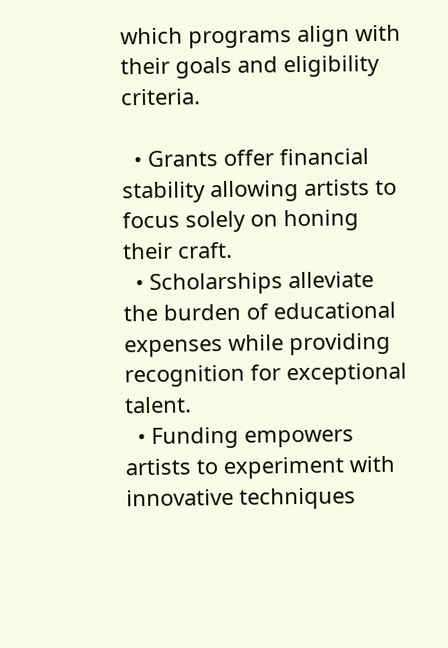which programs align with their goals and eligibility criteria.

  • Grants offer financial stability allowing artists to focus solely on honing their craft.
  • Scholarships alleviate the burden of educational expenses while providing recognition for exceptional talent.
  • Funding empowers artists to experiment with innovative techniques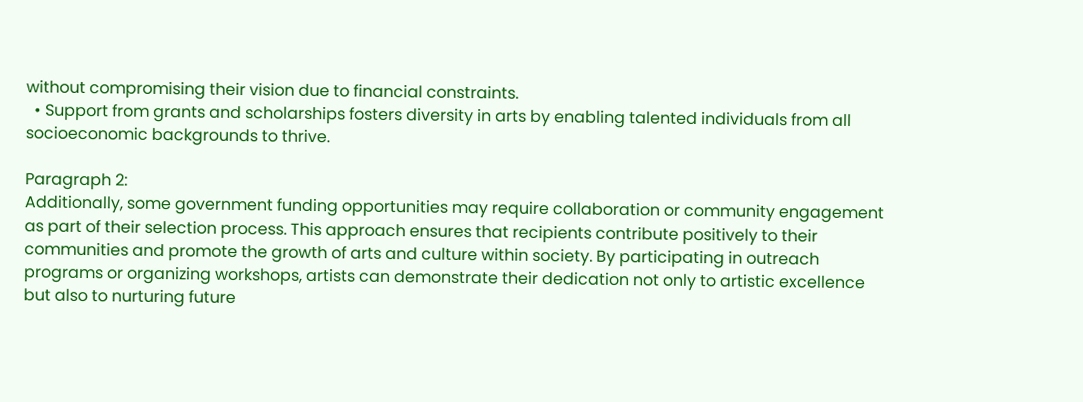without compromising their vision due to financial constraints.
  • Support from grants and scholarships fosters diversity in arts by enabling talented individuals from all socioeconomic backgrounds to thrive.

Paragraph 2:
Additionally, some government funding opportunities may require collaboration or community engagement as part of their selection process. This approach ensures that recipients contribute positively to their communities and promote the growth of arts and culture within society. By participating in outreach programs or organizing workshops, artists can demonstrate their dedication not only to artistic excellence but also to nurturing future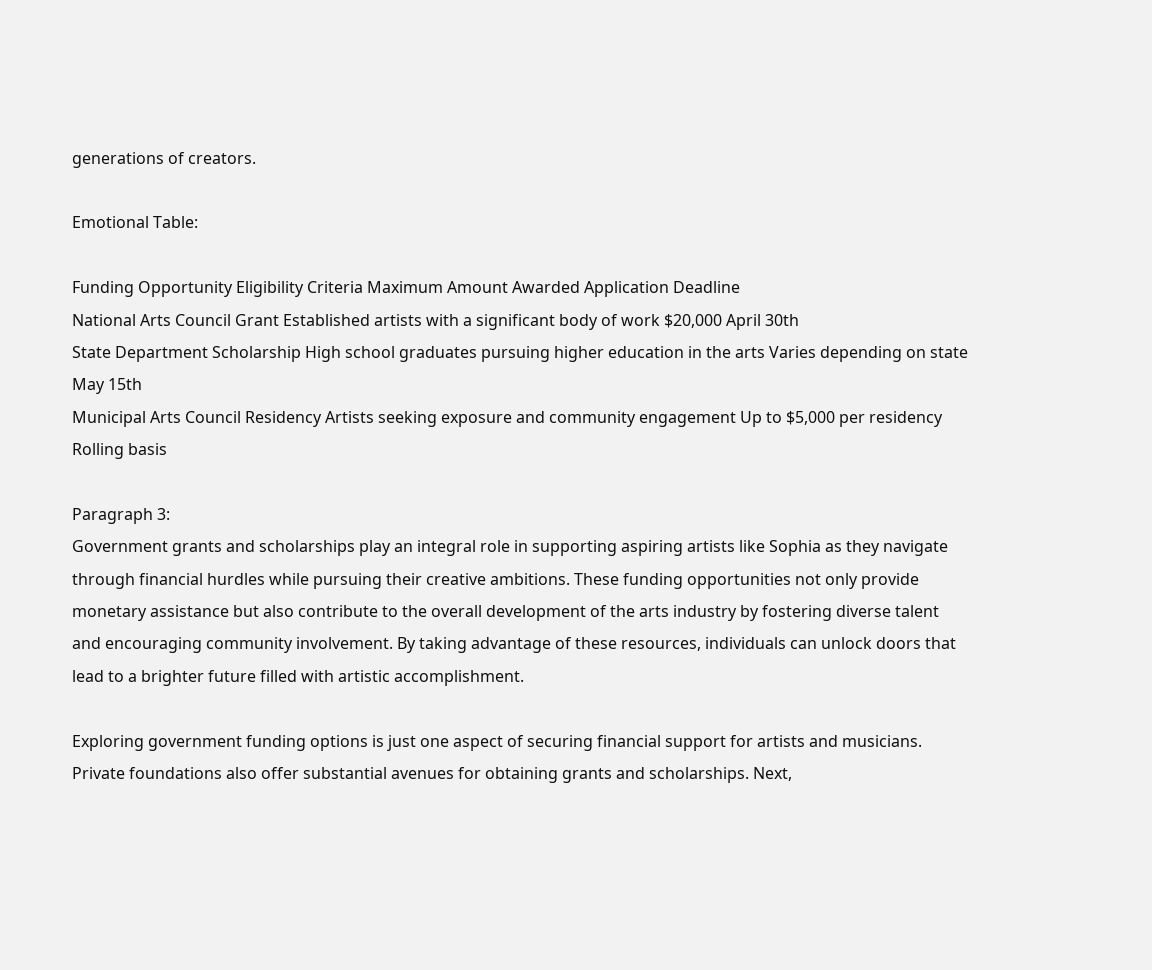generations of creators.

Emotional Table:

Funding Opportunity Eligibility Criteria Maximum Amount Awarded Application Deadline
National Arts Council Grant Established artists with a significant body of work $20,000 April 30th
State Department Scholarship High school graduates pursuing higher education in the arts Varies depending on state May 15th
Municipal Arts Council Residency Artists seeking exposure and community engagement Up to $5,000 per residency Rolling basis

Paragraph 3:
Government grants and scholarships play an integral role in supporting aspiring artists like Sophia as they navigate through financial hurdles while pursuing their creative ambitions. These funding opportunities not only provide monetary assistance but also contribute to the overall development of the arts industry by fostering diverse talent and encouraging community involvement. By taking advantage of these resources, individuals can unlock doors that lead to a brighter future filled with artistic accomplishment.

Exploring government funding options is just one aspect of securing financial support for artists and musicians. Private foundations also offer substantial avenues for obtaining grants and scholarships. Next,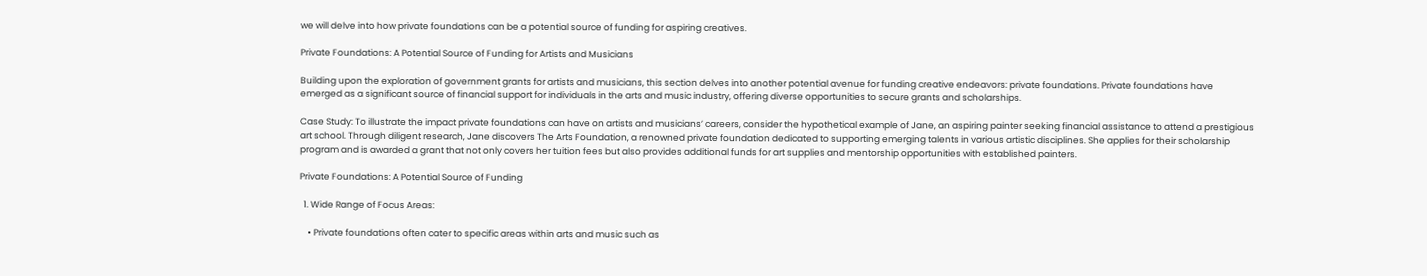we will delve into how private foundations can be a potential source of funding for aspiring creatives.

Private Foundations: A Potential Source of Funding for Artists and Musicians

Building upon the exploration of government grants for artists and musicians, this section delves into another potential avenue for funding creative endeavors: private foundations. Private foundations have emerged as a significant source of financial support for individuals in the arts and music industry, offering diverse opportunities to secure grants and scholarships.

Case Study: To illustrate the impact private foundations can have on artists and musicians’ careers, consider the hypothetical example of Jane, an aspiring painter seeking financial assistance to attend a prestigious art school. Through diligent research, Jane discovers The Arts Foundation, a renowned private foundation dedicated to supporting emerging talents in various artistic disciplines. She applies for their scholarship program and is awarded a grant that not only covers her tuition fees but also provides additional funds for art supplies and mentorship opportunities with established painters.

Private Foundations: A Potential Source of Funding

  1. Wide Range of Focus Areas:

    • Private foundations often cater to specific areas within arts and music such as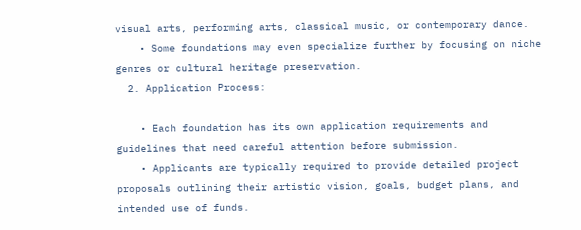visual arts, performing arts, classical music, or contemporary dance.
    • Some foundations may even specialize further by focusing on niche genres or cultural heritage preservation.
  2. Application Process:

    • Each foundation has its own application requirements and guidelines that need careful attention before submission.
    • Applicants are typically required to provide detailed project proposals outlining their artistic vision, goals, budget plans, and intended use of funds.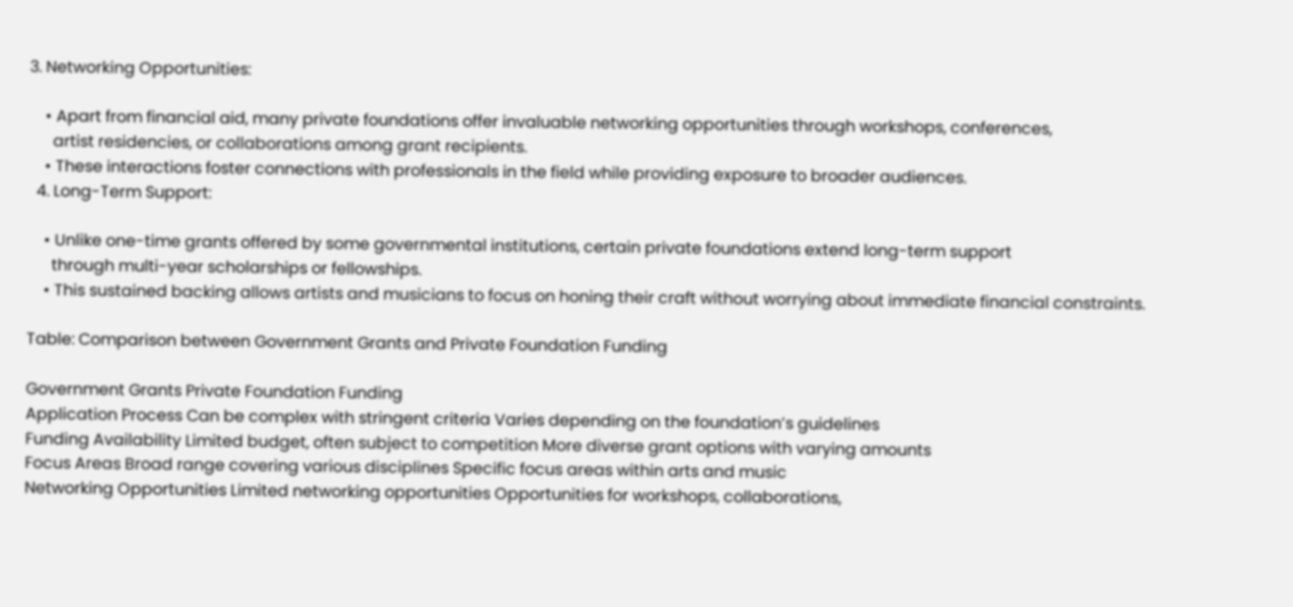3. Networking Opportunities:

    • Apart from financial aid, many private foundations offer invaluable networking opportunities through workshops, conferences,
      artist residencies, or collaborations among grant recipients.
    • These interactions foster connections with professionals in the field while providing exposure to broader audiences.
  4. Long-Term Support:

    • Unlike one-time grants offered by some governmental institutions, certain private foundations extend long-term support
      through multi-year scholarships or fellowships.
    • This sustained backing allows artists and musicians to focus on honing their craft without worrying about immediate financial constraints.

Table: Comparison between Government Grants and Private Foundation Funding

Government Grants Private Foundation Funding
Application Process Can be complex with stringent criteria Varies depending on the foundation’s guidelines
Funding Availability Limited budget, often subject to competition More diverse grant options with varying amounts
Focus Areas Broad range covering various disciplines Specific focus areas within arts and music
Networking Opportunities Limited networking opportunities Opportunities for workshops, collaborations,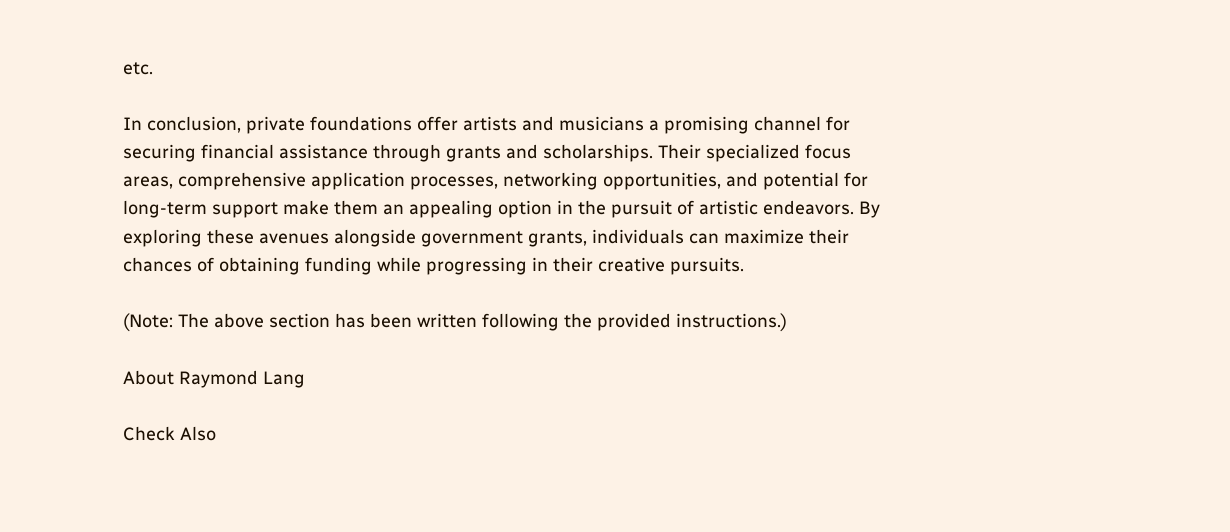etc.

In conclusion, private foundations offer artists and musicians a promising channel for securing financial assistance through grants and scholarships. Their specialized focus areas, comprehensive application processes, networking opportunities, and potential for long-term support make them an appealing option in the pursuit of artistic endeavors. By exploring these avenues alongside government grants, individuals can maximize their chances of obtaining funding while progressing in their creative pursuits.

(Note: The above section has been written following the provided instructions.)

About Raymond Lang

Check Also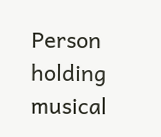Person holding musical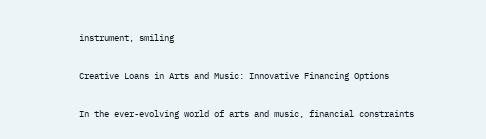instrument, smiling

Creative Loans in Arts and Music: Innovative Financing Options

In the ever-evolving world of arts and music, financial constraints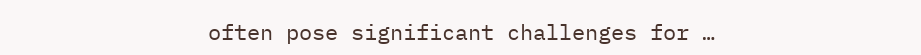often pose significant challenges for …